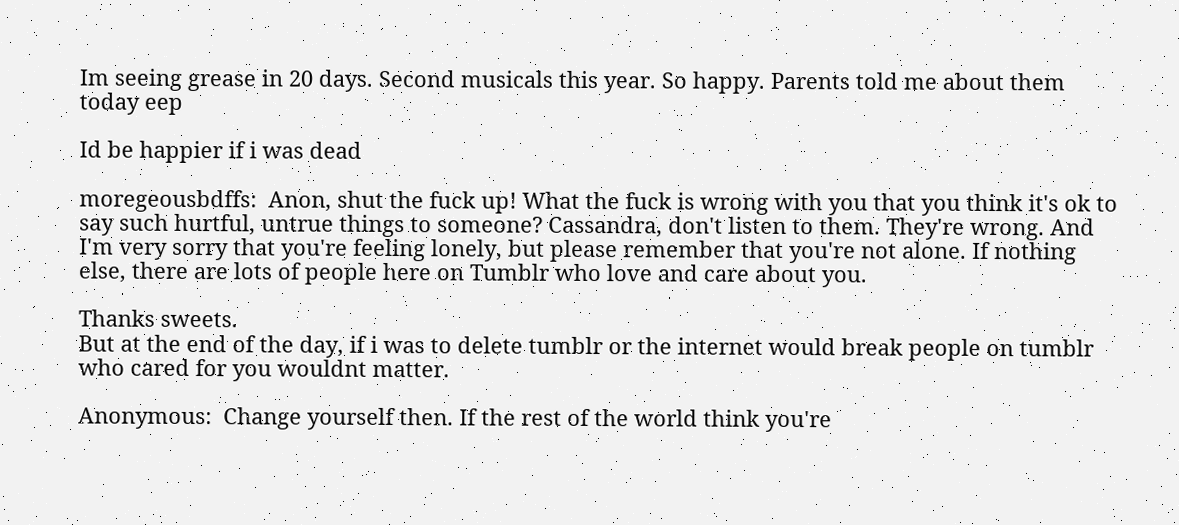Im seeing grease in 20 days. Second musicals this year. So happy. Parents told me about them today eep

Id be happier if i was dead

moregeousbdffs:  Anon, shut the fuck up! What the fuck is wrong with you that you think it's ok to say such hurtful, untrue things to someone? Cassandra, don't listen to them. They're wrong. And I'm very sorry that you're feeling lonely, but please remember that you're not alone. If nothing else, there are lots of people here on Tumblr who love and care about you.

Thanks sweets.
But at the end of the day, if i was to delete tumblr or the internet would break people on tumblr who cared for you wouldnt matter.

Anonymous:  Change yourself then. If the rest of the world think you're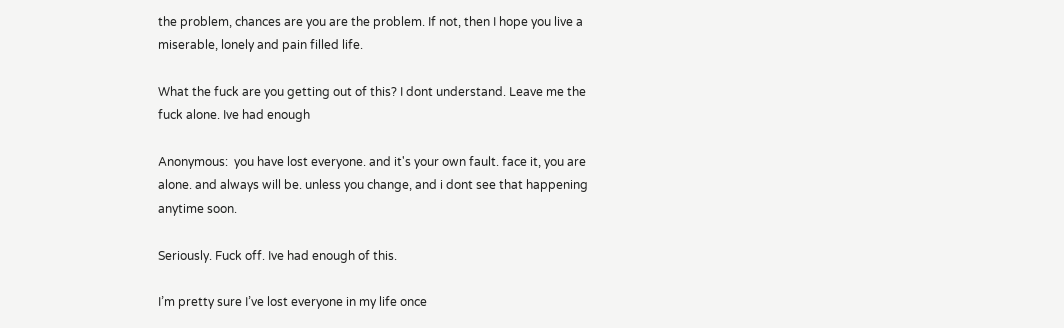the problem, chances are you are the problem. If not, then I hope you live a miserable, lonely and pain filled life.

What the fuck are you getting out of this? I dont understand. Leave me the fuck alone. Ive had enough

Anonymous:  you have lost everyone. and it's your own fault. face it, you are alone. and always will be. unless you change, and i dont see that happening anytime soon.

Seriously. Fuck off. Ive had enough of this.

I’m pretty sure I’ve lost everyone in my life once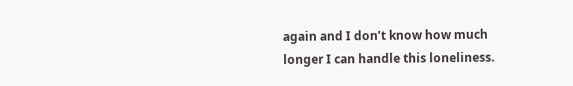again and I don’t know how much longer I can handle this loneliness.